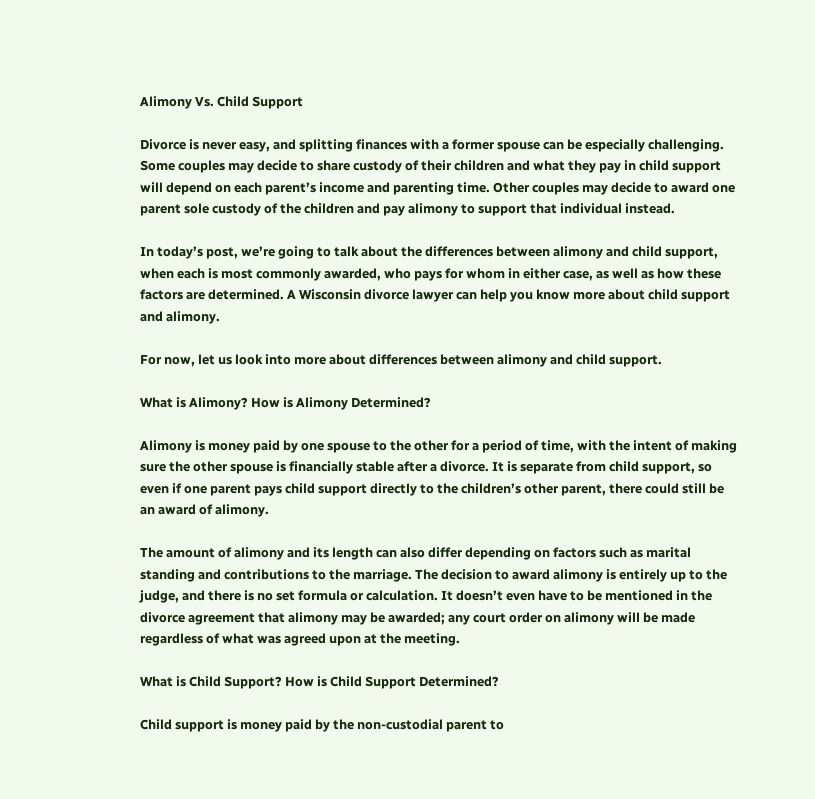Alimony Vs. Child Support

Divorce is never easy, and splitting finances with a former spouse can be especially challenging. Some couples may decide to share custody of their children and what they pay in child support will depend on each parent’s income and parenting time. Other couples may decide to award one parent sole custody of the children and pay alimony to support that individual instead.

In today’s post, we’re going to talk about the differences between alimony and child support, when each is most commonly awarded, who pays for whom in either case, as well as how these factors are determined. A Wisconsin divorce lawyer can help you know more about child support and alimony.

For now, let us look into more about differences between alimony and child support.

What is Alimony? How is Alimony Determined?

Alimony is money paid by one spouse to the other for a period of time, with the intent of making sure the other spouse is financially stable after a divorce. It is separate from child support, so even if one parent pays child support directly to the children’s other parent, there could still be an award of alimony.

The amount of alimony and its length can also differ depending on factors such as marital standing and contributions to the marriage. The decision to award alimony is entirely up to the judge, and there is no set formula or calculation. It doesn’t even have to be mentioned in the divorce agreement that alimony may be awarded; any court order on alimony will be made regardless of what was agreed upon at the meeting.

What is Child Support? How is Child Support Determined?

Child support is money paid by the non-custodial parent to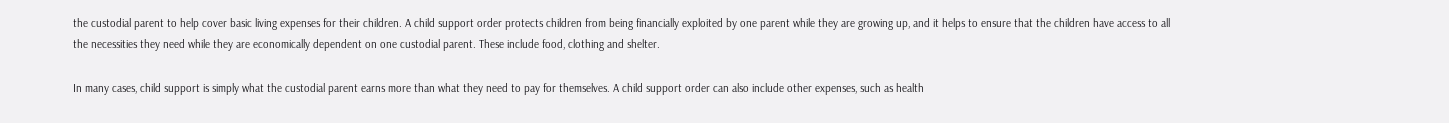the custodial parent to help cover basic living expenses for their children. A child support order protects children from being financially exploited by one parent while they are growing up, and it helps to ensure that the children have access to all the necessities they need while they are economically dependent on one custodial parent. These include food, clothing and shelter.

In many cases, child support is simply what the custodial parent earns more than what they need to pay for themselves. A child support order can also include other expenses, such as health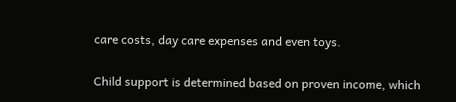care costs, day care expenses and even toys.

Child support is determined based on proven income, which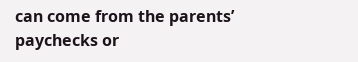can come from the parents’ paychecks or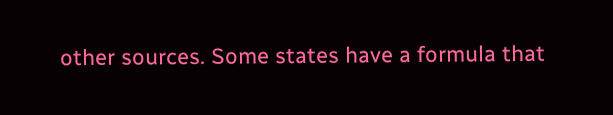other sources. Some states have a formula that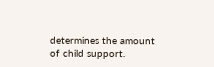determines the amount of child support.